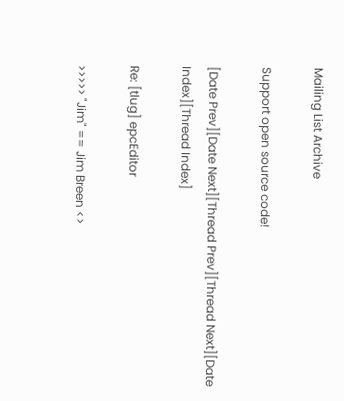Mailing List Archive

Support open source code!

[Date Prev][Date Next][Thread Prev][Thread Next][Date Index][Thread Index]

Re: [tlug] epcEditor

>>>>> "Jim" == Jim Breen <>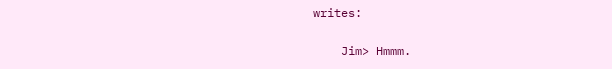writes:

    Jim> Hmmm.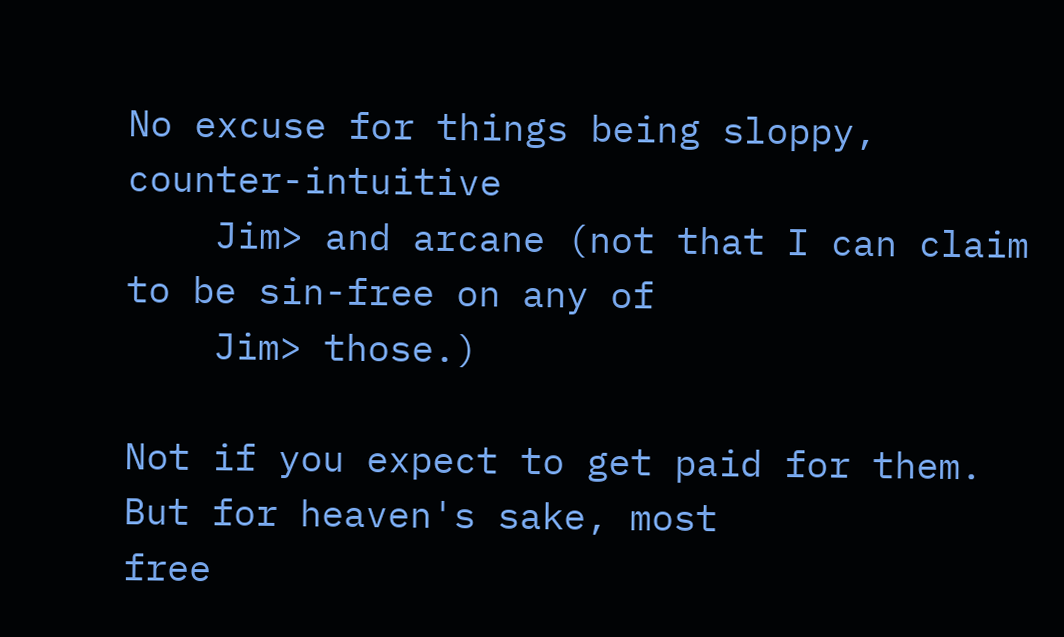No excuse for things being sloppy, counter-intuitive
    Jim> and arcane (not that I can claim to be sin-free on any of
    Jim> those.)

Not if you expect to get paid for them.  But for heaven's sake, most
free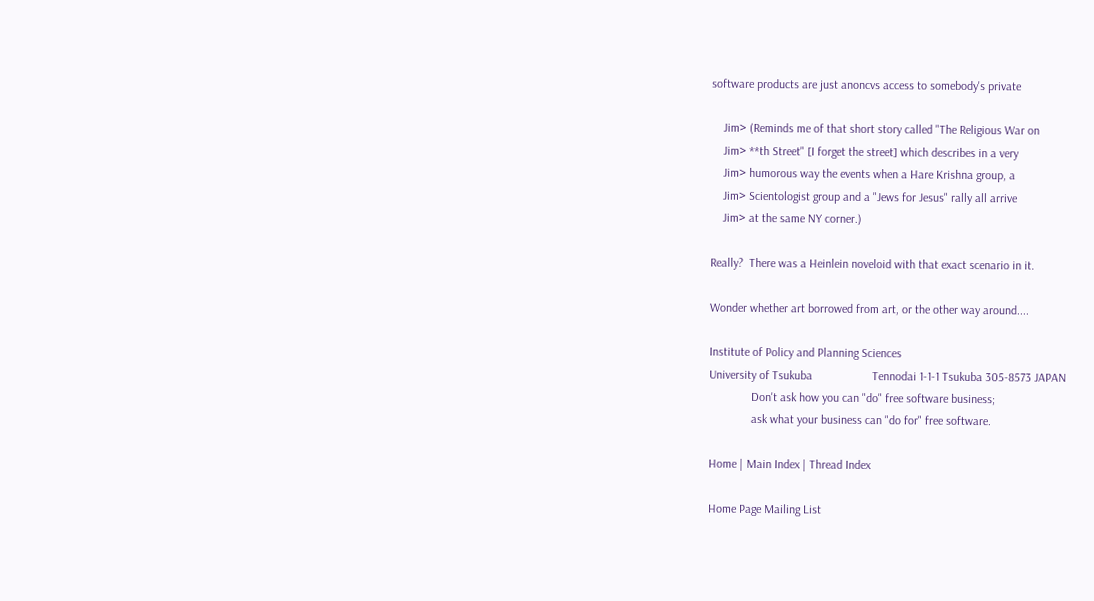software products are just anoncvs access to somebody's private

    Jim> (Reminds me of that short story called "The Religious War on
    Jim> **th Street" [I forget the street] which describes in a very
    Jim> humorous way the events when a Hare Krishna group, a
    Jim> Scientologist group and a "Jews for Jesus" rally all arrive
    Jim> at the same NY corner.)

Really?  There was a Heinlein noveloid with that exact scenario in it.

Wonder whether art borrowed from art, or the other way around....

Institute of Policy and Planning Sciences
University of Tsukuba                    Tennodai 1-1-1 Tsukuba 305-8573 JAPAN
              Don't ask how you can "do" free software business;
              ask what your business can "do for" free software.

Home | Main Index | Thread Index

Home Page Mailing List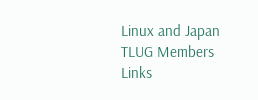Linux and Japan TLUG Members Links